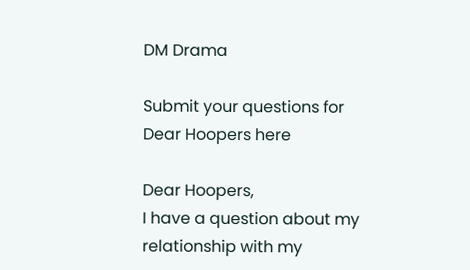DM Drama

Submit your questions for Dear Hoopers here

Dear Hoopers,
I have a question about my relationship with my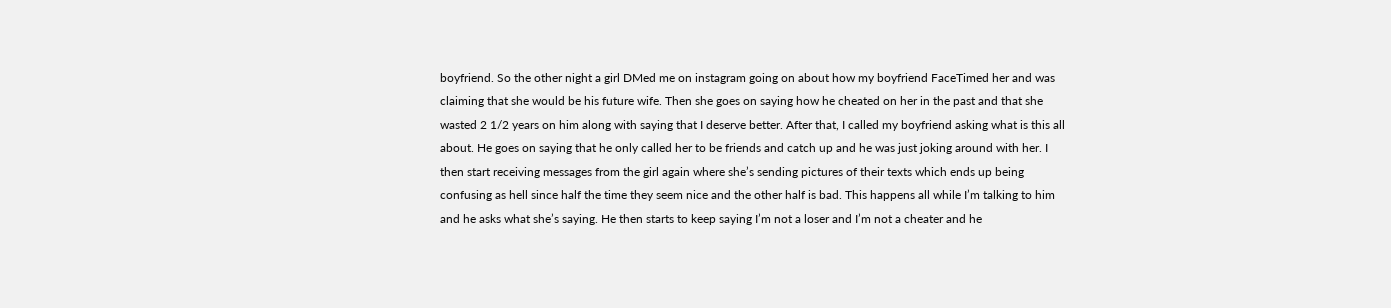boyfriend. So the other night a girl DMed me on instagram going on about how my boyfriend FaceTimed her and was claiming that she would be his future wife. Then she goes on saying how he cheated on her in the past and that she wasted 2 1/2 years on him along with saying that I deserve better. After that, I called my boyfriend asking what is this all about. He goes on saying that he only called her to be friends and catch up and he was just joking around with her. I then start receiving messages from the girl again where she’s sending pictures of their texts which ends up being confusing as hell since half the time they seem nice and the other half is bad. This happens all while I’m talking to him and he asks what she’s saying. He then starts to keep saying I’m not a loser and I’m not a cheater and he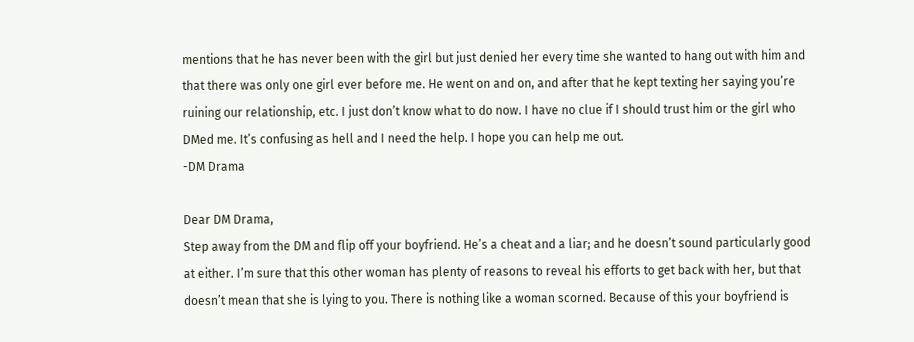mentions that he has never been with the girl but just denied her every time she wanted to hang out with him and that there was only one girl ever before me. He went on and on, and after that he kept texting her saying you’re ruining our relationship, etc. I just don’t know what to do now. I have no clue if I should trust him or the girl who DMed me. It’s confusing as hell and I need the help. I hope you can help me out.
-DM Drama

Dear DM Drama,
Step away from the DM and flip off your boyfriend. He’s a cheat and a liar; and he doesn’t sound particularly good at either. I’m sure that this other woman has plenty of reasons to reveal his efforts to get back with her, but that doesn’t mean that she is lying to you. There is nothing like a woman scorned. Because of this your boyfriend is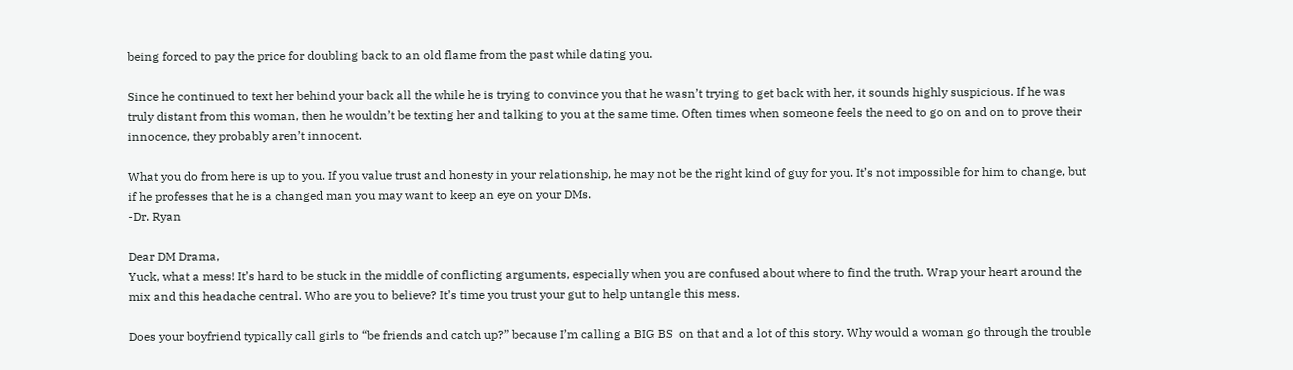being forced to pay the price for doubling back to an old flame from the past while dating you.

Since he continued to text her behind your back all the while he is trying to convince you that he wasn’t trying to get back with her, it sounds highly suspicious. If he was truly distant from this woman, then he wouldn’t be texting her and talking to you at the same time. Often times when someone feels the need to go on and on to prove their innocence, they probably aren’t innocent.

What you do from here is up to you. If you value trust and honesty in your relationship, he may not be the right kind of guy for you. It’s not impossible for him to change, but if he professes that he is a changed man you may want to keep an eye on your DMs.
-Dr. Ryan

Dear DM Drama,
Yuck, what a mess! It’s hard to be stuck in the middle of conflicting arguments, especially when you are confused about where to find the truth. Wrap your heart around the mix and this headache central. Who are you to believe? It’s time you trust your gut to help untangle this mess.

Does your boyfriend typically call girls to “be friends and catch up?” because I’m calling a BIG BS  on that and a lot of this story. Why would a woman go through the trouble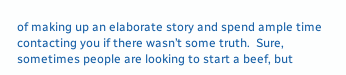of making up an elaborate story and spend ample time contacting you if there wasn’t some truth.  Sure, sometimes people are looking to start a beef, but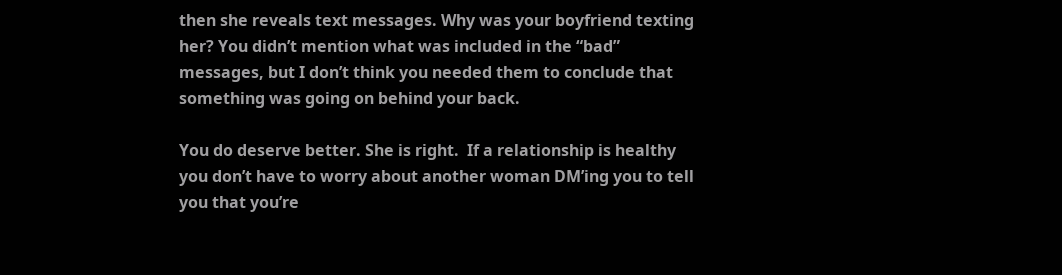then she reveals text messages. Why was your boyfriend texting her? You didn’t mention what was included in the “bad” messages, but I don’t think you needed them to conclude that something was going on behind your back.

You do deserve better. She is right.  If a relationship is healthy you don’t have to worry about another woman DM’ing you to tell you that you’re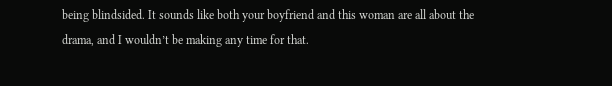being blindsided. It sounds like both your boyfriend and this woman are all about the drama, and I wouldn’t be making any time for that.